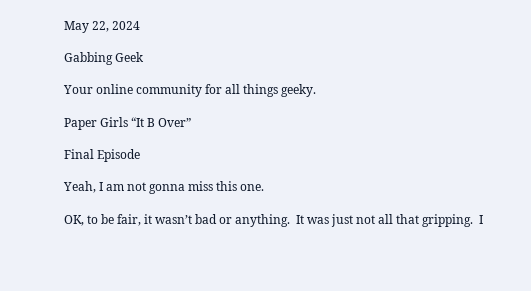May 22, 2024

Gabbing Geek

Your online community for all things geeky.

Paper Girls “It B Over”

Final Episode

Yeah, I am not gonna miss this one.

OK, to be fair, it wasn’t bad or anything.  It was just not all that gripping.  I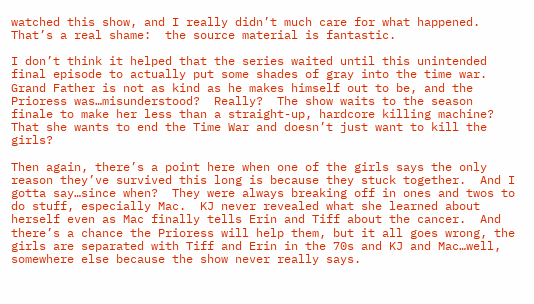watched this show, and I really didn’t much care for what happened.  That’s a real shame:  the source material is fantastic.

I don’t think it helped that the series waited until this unintended final episode to actually put some shades of gray into the time war.  Grand Father is not as kind as he makes himself out to be, and the Prioress was…misunderstood?  Really?  The show waits to the season finale to make her less than a straight-up, hardcore killing machine?  That she wants to end the Time War and doesn’t just want to kill the girls?

Then again, there’s a point here when one of the girls says the only reason they’ve survived this long is because they stuck together.  And I gotta say…since when?  They were always breaking off in ones and twos to do stuff, especially Mac.  KJ never revealed what she learned about herself even as Mac finally tells Erin and Tiff about the cancer.  And there’s a chance the Prioress will help them, but it all goes wrong, the girls are separated with Tiff and Erin in the 70s and KJ and Mac…well, somewhere else because the show never really says.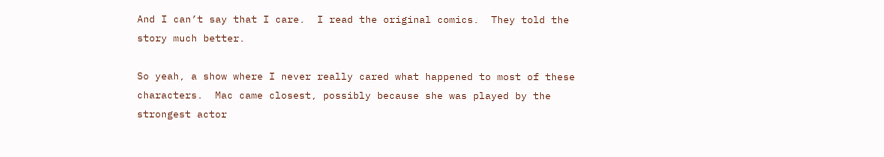And I can’t say that I care.  I read the original comics.  They told the story much better.

So yeah, a show where I never really cared what happened to most of these characters.  Mac came closest, possibly because she was played by the strongest actor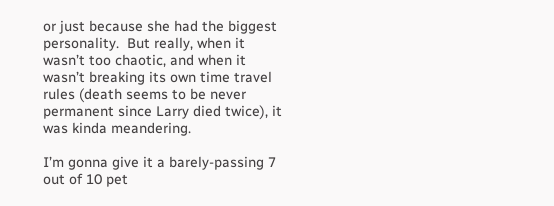or just because she had the biggest personality.  But really, when it wasn’t too chaotic, and when it wasn’t breaking its own time travel rules (death seems to be never permanent since Larry died twice), it was kinda meandering.

I’m gonna give it a barely-passing 7 out of 10 pet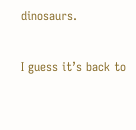dinosaurs.

I guess it’s back to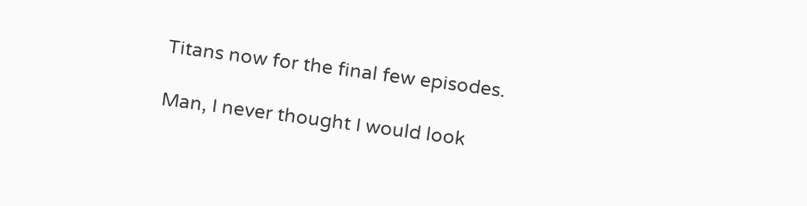Titans now for the final few episodes.

Man, I never thought I would look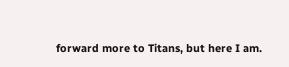forward more to Titans, but here I am.